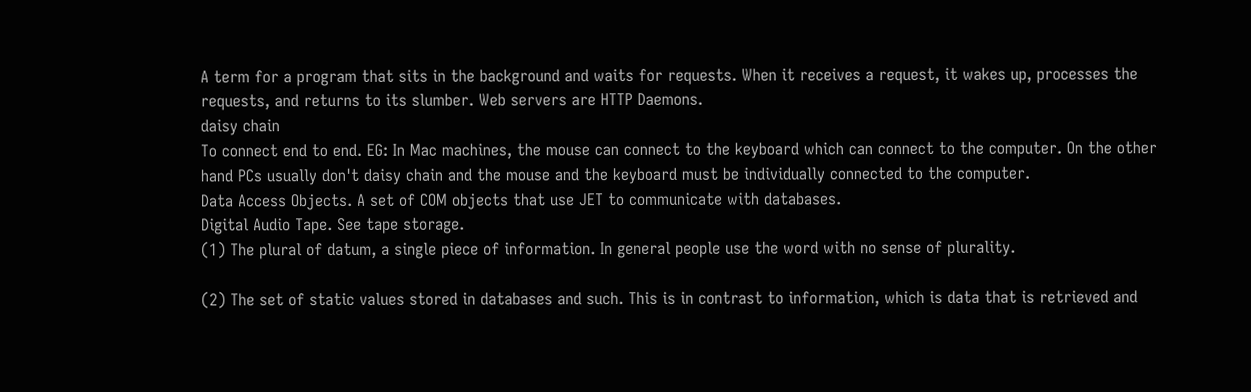A term for a program that sits in the background and waits for requests. When it receives a request, it wakes up, processes the requests, and returns to its slumber. Web servers are HTTP Daemons.
daisy chain
To connect end to end. EG: In Mac machines, the mouse can connect to the keyboard which can connect to the computer. On the other hand PCs usually don't daisy chain and the mouse and the keyboard must be individually connected to the computer.
Data Access Objects. A set of COM objects that use JET to communicate with databases.
Digital Audio Tape. See tape storage.
(1) The plural of datum, a single piece of information. In general people use the word with no sense of plurality.

(2) The set of static values stored in databases and such. This is in contrast to information, which is data that is retrieved and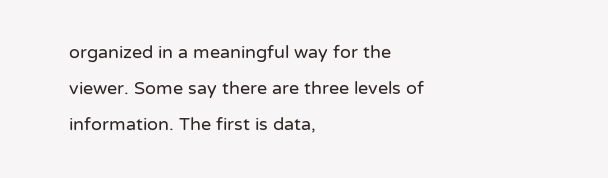organized in a meaningful way for the viewer. Some say there are three levels of information. The first is data,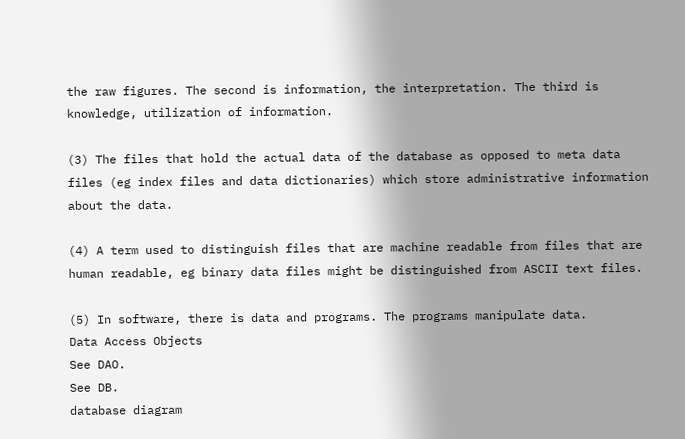the raw figures. The second is information, the interpretation. The third is knowledge, utilization of information.

(3) The files that hold the actual data of the database as opposed to meta data files (eg index files and data dictionaries) which store administrative information about the data.

(4) A term used to distinguish files that are machine readable from files that are human readable, eg binary data files might be distinguished from ASCII text files.

(5) In software, there is data and programs. The programs manipulate data.
Data Access Objects
See DAO.
See DB.
database diagram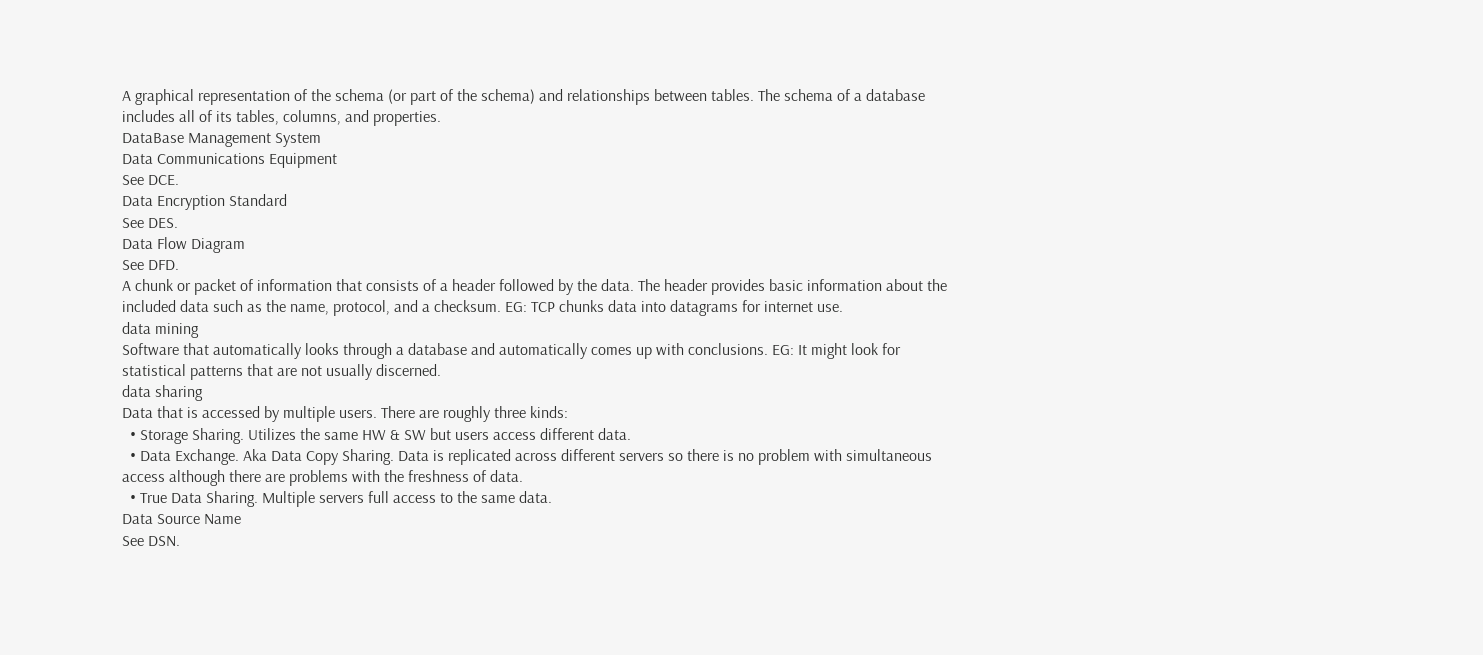A graphical representation of the schema (or part of the schema) and relationships between tables. The schema of a database includes all of its tables, columns, and properties.
DataBase Management System
Data Communications Equipment
See DCE.
Data Encryption Standard
See DES.
Data Flow Diagram
See DFD.
A chunk or packet of information that consists of a header followed by the data. The header provides basic information about the included data such as the name, protocol, and a checksum. EG: TCP chunks data into datagrams for internet use.
data mining
Software that automatically looks through a database and automatically comes up with conclusions. EG: It might look for statistical patterns that are not usually discerned.
data sharing
Data that is accessed by multiple users. There are roughly three kinds:
  • Storage Sharing. Utilizes the same HW & SW but users access different data.
  • Data Exchange. Aka Data Copy Sharing. Data is replicated across different servers so there is no problem with simultaneous access although there are problems with the freshness of data.
  • True Data Sharing. Multiple servers full access to the same data.
Data Source Name
See DSN.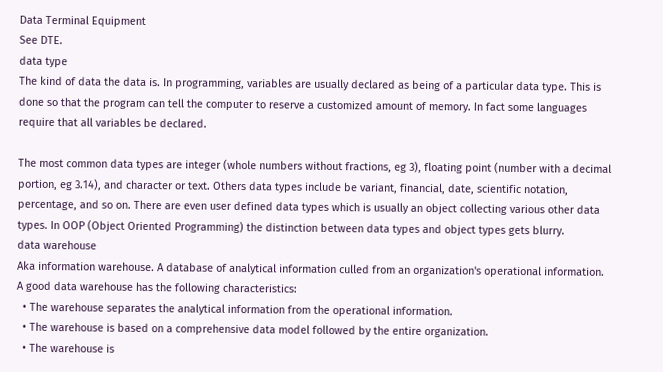Data Terminal Equipment
See DTE.
data type
The kind of data the data is. In programming, variables are usually declared as being of a particular data type. This is done so that the program can tell the computer to reserve a customized amount of memory. In fact some languages require that all variables be declared.

The most common data types are integer (whole numbers without fractions, eg 3), floating point (number with a decimal portion, eg 3.14), and character or text. Others data types include be variant, financial, date, scientific notation, percentage, and so on. There are even user defined data types which is usually an object collecting various other data types. In OOP (Object Oriented Programming) the distinction between data types and object types gets blurry.
data warehouse
Aka information warehouse. A database of analytical information culled from an organization's operational information. A good data warehouse has the following characteristics:
  • The warehouse separates the analytical information from the operational information.
  • The warehouse is based on a comprehensive data model followed by the entire organization.
  • The warehouse is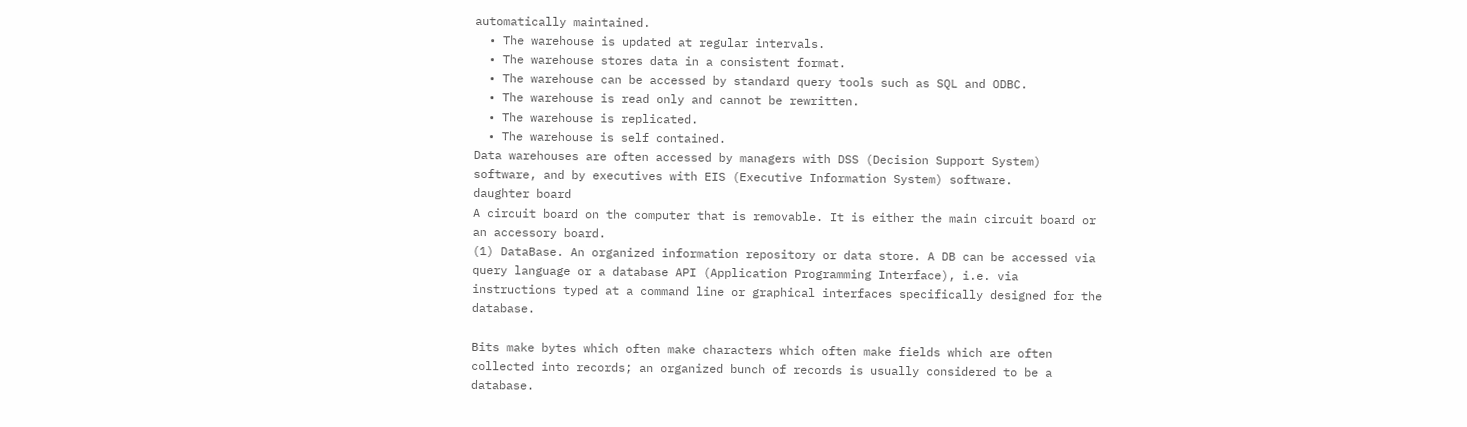automatically maintained.
  • The warehouse is updated at regular intervals.
  • The warehouse stores data in a consistent format.
  • The warehouse can be accessed by standard query tools such as SQL and ODBC.
  • The warehouse is read only and cannot be rewritten.
  • The warehouse is replicated.
  • The warehouse is self contained.
Data warehouses are often accessed by managers with DSS (Decision Support System) software, and by executives with EIS (Executive Information System) software.
daughter board
A circuit board on the computer that is removable. It is either the main circuit board or an accessory board.
(1) DataBase. An organized information repository or data store. A DB can be accessed via query language or a database API (Application Programming Interface), i.e. via instructions typed at a command line or graphical interfaces specifically designed for the database.

Bits make bytes which often make characters which often make fields which are often collected into records; an organized bunch of records is usually considered to be a database.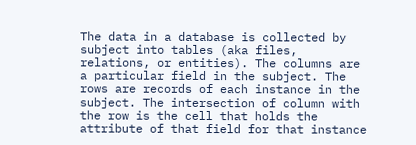The data in a database is collected by subject into tables (aka files, relations, or entities). The columns are a particular field in the subject. The rows are records of each instance in the subject. The intersection of column with the row is the cell that holds the attribute of that field for that instance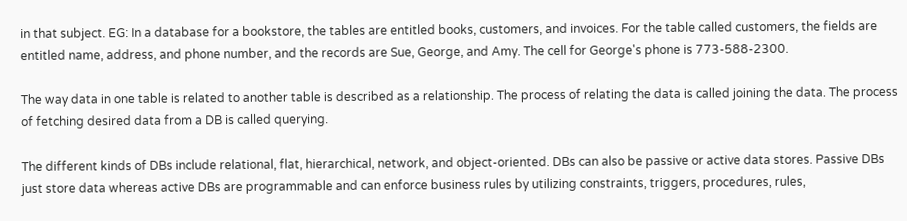in that subject. EG: In a database for a bookstore, the tables are entitled books, customers, and invoices. For the table called customers, the fields are entitled name, address, and phone number, and the records are Sue, George, and Amy. The cell for George's phone is 773-588-2300.

The way data in one table is related to another table is described as a relationship. The process of relating the data is called joining the data. The process of fetching desired data from a DB is called querying.

The different kinds of DBs include relational, flat, hierarchical, network, and object-oriented. DBs can also be passive or active data stores. Passive DBs just store data whereas active DBs are programmable and can enforce business rules by utilizing constraints, triggers, procedures, rules,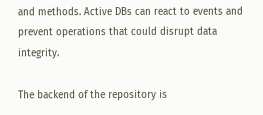and methods. Active DBs can react to events and prevent operations that could disrupt data integrity.

The backend of the repository is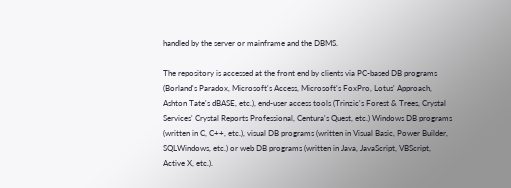handled by the server or mainframe and the DBMS.

The repository is accessed at the front end by clients via PC-based DB programs (Borland's Paradox, Microsoft's Access, Microsoft's FoxPro, Lotus' Approach, Ashton Tate's dBASE, etc.), end-user access tools (Trinzic's Forest & Trees, Crystal Services' Crystal Reports Professional, Centura's Quest, etc.) Windows DB programs (written in C, C++, etc.), visual DB programs (written in Visual Basic, Power Builder, SQLWindows, etc.) or web DB programs (written in Java, JavaScript, VBScript, Active X, etc.).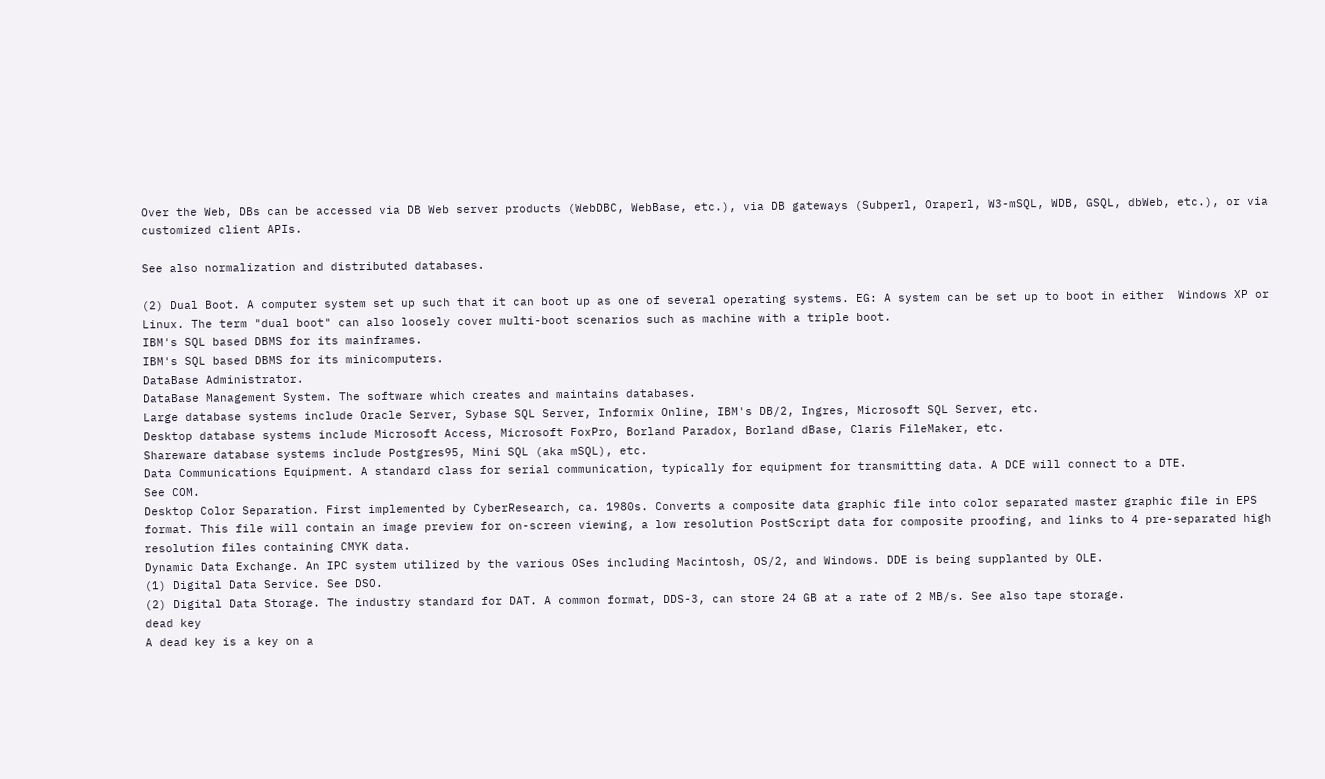Over the Web, DBs can be accessed via DB Web server products (WebDBC, WebBase, etc.), via DB gateways (Subperl, Oraperl, W3-mSQL, WDB, GSQL, dbWeb, etc.), or via customized client APIs.

See also normalization and distributed databases.

(2) Dual Boot. A computer system set up such that it can boot up as one of several operating systems. EG: A system can be set up to boot in either  Windows XP or Linux. The term "dual boot" can also loosely cover multi-boot scenarios such as machine with a triple boot.
IBM's SQL based DBMS for its mainframes.
IBM's SQL based DBMS for its minicomputers.
DataBase Administrator.
DataBase Management System. The software which creates and maintains databases.
Large database systems include Oracle Server, Sybase SQL Server, Informix Online, IBM's DB/2, Ingres, Microsoft SQL Server, etc.
Desktop database systems include Microsoft Access, Microsoft FoxPro, Borland Paradox, Borland dBase, Claris FileMaker, etc.
Shareware database systems include Postgres95, Mini SQL (aka mSQL), etc.
Data Communications Equipment. A standard class for serial communication, typically for equipment for transmitting data. A DCE will connect to a DTE.
See COM.
Desktop Color Separation. First implemented by CyberResearch, ca. 1980s. Converts a composite data graphic file into color separated master graphic file in EPS format. This file will contain an image preview for on-screen viewing, a low resolution PostScript data for composite proofing, and links to 4 pre-separated high resolution files containing CMYK data.
Dynamic Data Exchange. An IPC system utilized by the various OSes including Macintosh, OS/2, and Windows. DDE is being supplanted by OLE.
(1) Digital Data Service. See DSO.
(2) Digital Data Storage. The industry standard for DAT. A common format, DDS-3, can store 24 GB at a rate of 2 MB/s. See also tape storage.
dead key
A dead key is a key on a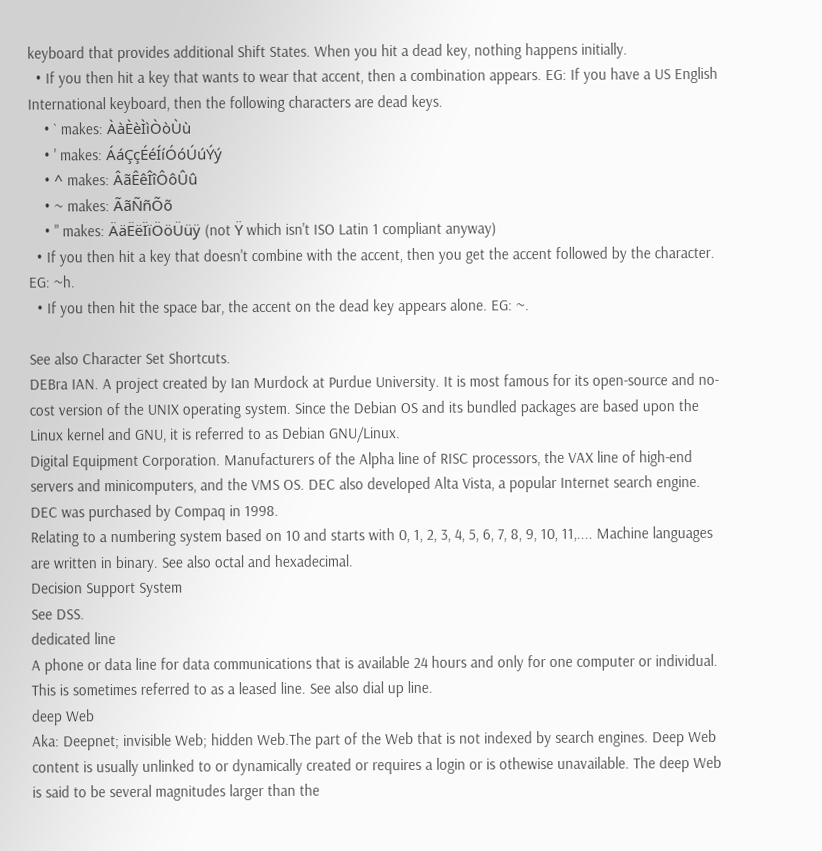keyboard that provides additional Shift States. When you hit a dead key, nothing happens initially.
  • If you then hit a key that wants to wear that accent, then a combination appears. EG: If you have a US English International keyboard, then the following characters are dead keys.
    • ` makes: ÀàÈèÌìÒòÙù
    • ' makes: ÁáÇçÉéÍíÓóÚúÝý
    • ^ makes: ÂãÊêÎîÔôÛû
    • ~ makes: ÃãÑñÕõ
    • " makes: ÄäËëÏïÖöÜüÿ (not Ÿ which isn't ISO Latin 1 compliant anyway)
  • If you then hit a key that doesn't combine with the accent, then you get the accent followed by the character. EG: ~h.
  • If you then hit the space bar, the accent on the dead key appears alone. EG: ~.

See also Character Set Shortcuts.
DEBra IAN. A project created by Ian Murdock at Purdue University. It is most famous for its open-source and no-cost version of the UNIX operating system. Since the Debian OS and its bundled packages are based upon the Linux kernel and GNU, it is referred to as Debian GNU/Linux.
Digital Equipment Corporation. Manufacturers of the Alpha line of RISC processors, the VAX line of high-end servers and minicomputers, and the VMS OS. DEC also developed Alta Vista, a popular Internet search engine. DEC was purchased by Compaq in 1998.
Relating to a numbering system based on 10 and starts with 0, 1, 2, 3, 4, 5, 6, 7, 8, 9, 10, 11,.... Machine languages are written in binary. See also octal and hexadecimal.
Decision Support System
See DSS.
dedicated line
A phone or data line for data communications that is available 24 hours and only for one computer or individual. This is sometimes referred to as a leased line. See also dial up line.
deep Web
Aka: Deepnet; invisible Web; hidden Web.The part of the Web that is not indexed by search engines. Deep Web content is usually unlinked to or dynamically created or requires a login or is othewise unavailable. The deep Web is said to be several magnitudes larger than the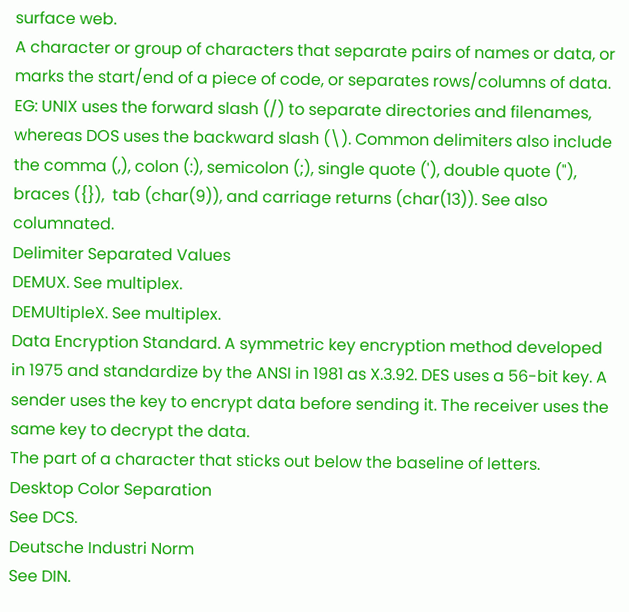surface web.
A character or group of characters that separate pairs of names or data, or marks the start/end of a piece of code, or separates rows/columns of data. EG: UNIX uses the forward slash (/) to separate directories and filenames, whereas DOS uses the backward slash (\). Common delimiters also include the comma (,), colon (:), semicolon (;), single quote ('), double quote ("), braces ({}),  tab (char(9)), and carriage returns (char(13)). See also columnated.
Delimiter Separated Values
DEMUX. See multiplex.
DEMUltipleX. See multiplex.
Data Encryption Standard. A symmetric key encryption method developed in 1975 and standardize by the ANSI in 1981 as X.3.92. DES uses a 56-bit key. A sender uses the key to encrypt data before sending it. The receiver uses the same key to decrypt the data.
The part of a character that sticks out below the baseline of letters.
Desktop Color Separation
See DCS.
Deutsche Industri Norm
See DIN.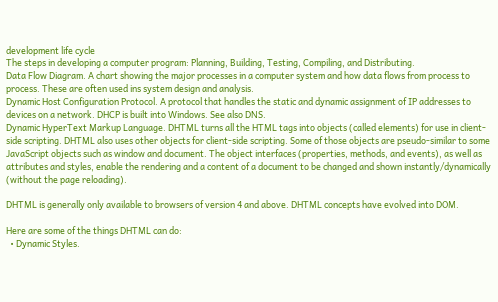development life cycle
The steps in developing a computer program: Planning, Building, Testing, Compiling, and Distributing.
Data Flow Diagram. A chart showing the major processes in a computer system and how data flows from process to process. These are often used ins system design and analysis.
Dynamic Host Configuration Protocol. A protocol that handles the static and dynamic assignment of IP addresses to devices on a network. DHCP is built into Windows. See also DNS.
Dynamic HyperText Markup Language. DHTML turns all the HTML tags into objects (called elements) for use in client-side scripting. DHTML also uses other objects for client-side scripting. Some of those objects are pseudo-similar to some JavaScript objects such as window and document. The object interfaces (properties, methods, and events), as well as attributes and styles, enable the rendering and a content of a document to be changed and shown instantly/dynamically (without the page reloading).

DHTML is generally only available to browsers of version 4 and above. DHTML concepts have evolved into DOM.

Here are some of the things DHTML can do:
  • Dynamic Styles.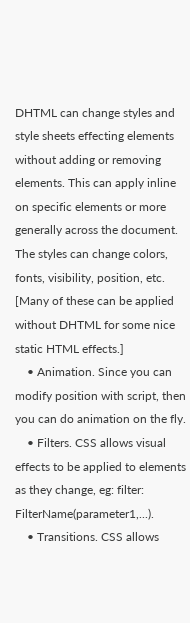DHTML can change styles and style sheets effecting elements without adding or removing elements. This can apply inline on specific elements or more generally across the document. The styles can change colors, fonts, visibility, position, etc. [Many of these can be applied without DHTML for some nice static HTML effects.]
    • Animation. Since you can modify position with script, then you can do animation on the fly.
    • Filters. CSS allows visual effects to be applied to elements as they change, eg: filter: FilterName(parameter1,...).
    • Transitions. CSS allows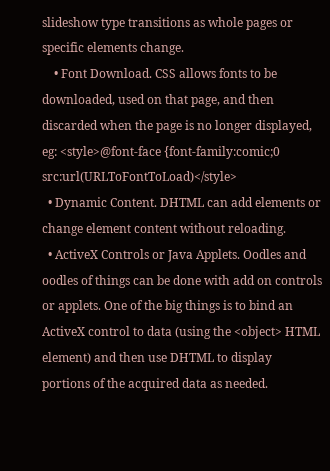slideshow type transitions as whole pages or specific elements change.
    • Font Download. CSS allows fonts to be downloaded, used on that page, and then discarded when the page is no longer displayed, eg: <style>@font-face {font-family:comic;0 src:url(URLToFontToLoad)</style>
  • Dynamic Content. DHTML can add elements or change element content without reloading.
  • ActiveX Controls or Java Applets. Oodles and oodles of things can be done with add on controls or applets. One of the big things is to bind an ActiveX control to data (using the <object> HTML element) and then use DHTML to display portions of the acquired data as needed.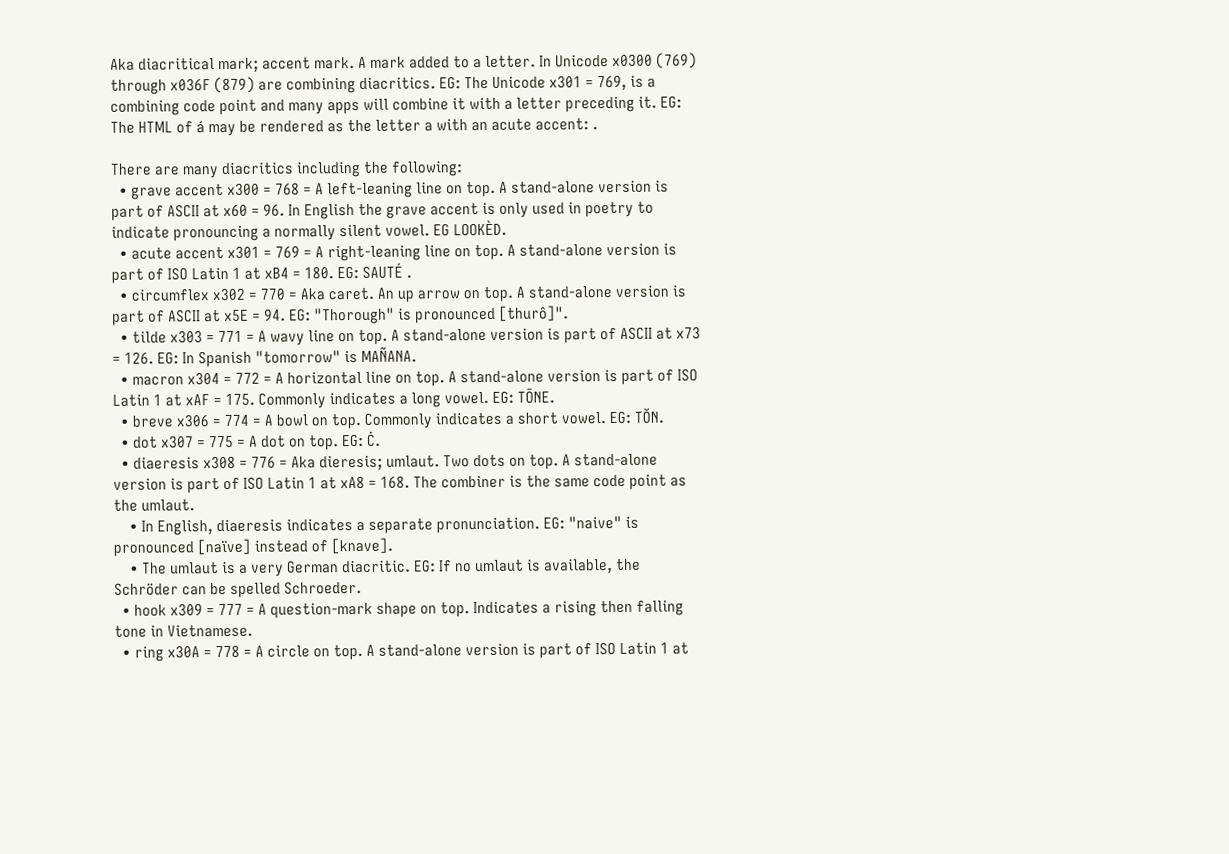Aka diacritical mark; accent mark. A mark added to a letter. In Unicode x0300 (769) through x036F (879) are combining diacritics. EG: The Unicode x301 = 769, is a combining code point and many apps will combine it with a letter preceding it. EG: The HTML of á may be rendered as the letter a with an acute accent: .

There are many diacritics including the following:
  • grave accent x300 = 768 = A left-leaning line on top. A stand-alone version is part of ASCII at x60 = 96. In English the grave accent is only used in poetry to indicate pronouncing a normally silent vowel. EG LOOKÈD.
  • acute accent x301 = 769 = A right-leaning line on top. A stand-alone version is part of ISO Latin 1 at xB4 = 180. EG: SAUTÉ .
  • circumflex x302 = 770 = Aka caret. An up arrow on top. A stand-alone version is part of ASCII at x5E = 94. EG: "Thorough" is pronounced [thurô]".
  • tilde x303 = 771 = A wavy line on top. A stand-alone version is part of ASCII at x73 = 126. EG: In Spanish "tomorrow" is MAÑANA.
  • macron x304 = 772 = A horizontal line on top. A stand-alone version is part of ISO Latin 1 at xAF = 175. Commonly indicates a long vowel. EG: TŌNE.
  • breve x306 = 774 = A bowl on top. Commonly indicates a short vowel. EG: TŎN.
  • dot x307 = 775 = A dot on top. EG: Ċ.
  • diaeresis x308 = 776 = Aka dieresis; umlaut. Two dots on top. A stand-alone version is part of ISO Latin 1 at xA8 = 168. The combiner is the same code point as the umlaut.
    • In English, diaeresis indicates a separate pronunciation. EG: "naive" is pronounced [naïve] instead of [knave].
    • The umlaut is a very German diacritic. EG: If no umlaut is available, the Schröder can be spelled Schroeder.
  • hook x309 = 777 = A question-mark shape on top. Indicates a rising then falling tone in Vietnamese.
  • ring x30A = 778 = A circle on top. A stand-alone version is part of ISO Latin 1 at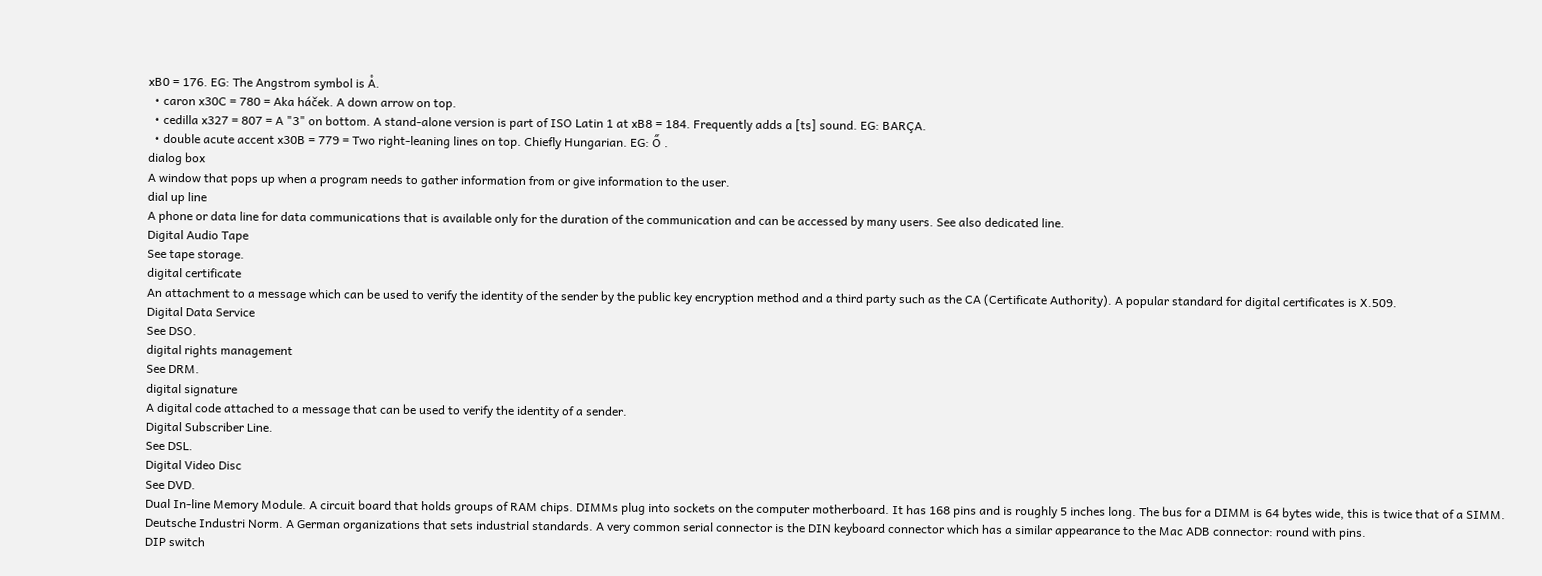xB0 = 176. EG: The Angstrom symbol is Å.
  • caron x30C = 780 = Aka háček. A down arrow on top.
  • cedilla x327 = 807 = A "3" on bottom. A stand-alone version is part of ISO Latin 1 at xB8 = 184. Frequently adds a [ts] sound. EG: BARÇA.
  • double acute accent x30B = 779 = Two right-leaning lines on top. Chiefly Hungarian. EG: Ő .
dialog box
A window that pops up when a program needs to gather information from or give information to the user.
dial up line
A phone or data line for data communications that is available only for the duration of the communication and can be accessed by many users. See also dedicated line.
Digital Audio Tape
See tape storage.
digital certificate
An attachment to a message which can be used to verify the identity of the sender by the public key encryption method and a third party such as the CA (Certificate Authority). A popular standard for digital certificates is X.509.
Digital Data Service
See DSO.
digital rights management
See DRM.
digital signature
A digital code attached to a message that can be used to verify the identity of a sender.
Digital Subscriber Line.
See DSL.
Digital Video Disc
See DVD.
Dual In-line Memory Module. A circuit board that holds groups of RAM chips. DIMMs plug into sockets on the computer motherboard. It has 168 pins and is roughly 5 inches long. The bus for a DIMM is 64 bytes wide, this is twice that of a SIMM.
Deutsche Industri Norm. A German organizations that sets industrial standards. A very common serial connector is the DIN keyboard connector which has a similar appearance to the Mac ADB connector: round with pins.
DIP switch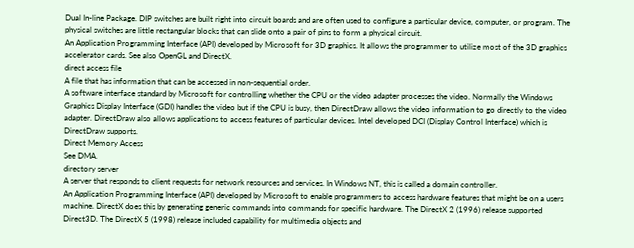Dual In-line Package. DIP switches are built right into circuit boards and are often used to configure a particular device, computer, or program. The physical switches are little rectangular blocks that can slide onto a pair of pins to form a physical circuit.
An Application Programming Interface (API) developed by Microsoft for 3D graphics. It allows the programmer to utilize most of the 3D graphics accelerator cards. See also OpenGL and DirectX.
direct access file
A file that has information that can be accessed in non-sequential order.
A software interface standard by Microsoft for controlling whether the CPU or the video adapter processes the video. Normally the Windows Graphics Display Interface (GDI) handles the video but if the CPU is busy, then DirectDraw allows the video information to go directly to the video adapter. DirectDraw also allows applications to access features of particular devices. Intel developed DCI (Display Control Interface) which is DirectDraw supports.
Direct Memory Access
See DMA.
directory server
A server that responds to client requests for network resources and services. In Windows NT, this is called a domain controller.
An Application Programming Interface (API) developed by Microsoft to enable programmers to access hardware features that might be on a users machine. DirectX does this by generating generic commands into commands for specific hardware. The DirectX 2 (1996) release supported Direct3D. The DirectX 5 (1998) release included capability for multimedia objects and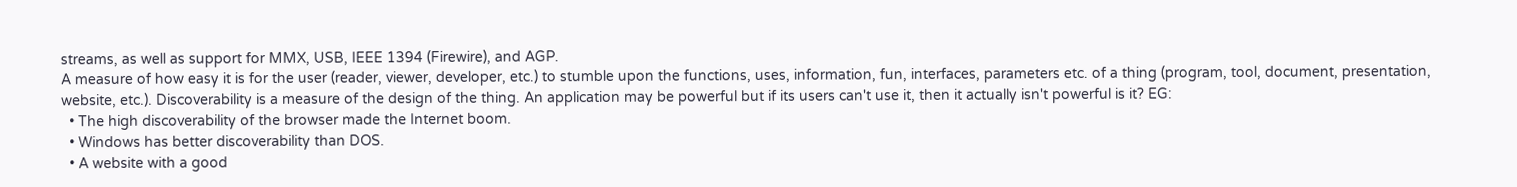streams, as well as support for MMX, USB, IEEE 1394 (Firewire), and AGP.
A measure of how easy it is for the user (reader, viewer, developer, etc.) to stumble upon the functions, uses, information, fun, interfaces, parameters etc. of a thing (program, tool, document, presentation, website, etc.). Discoverability is a measure of the design of the thing. An application may be powerful but if its users can't use it, then it actually isn't powerful is it? EG:
  • The high discoverability of the browser made the Internet boom.
  • Windows has better discoverability than DOS.
  • A website with a good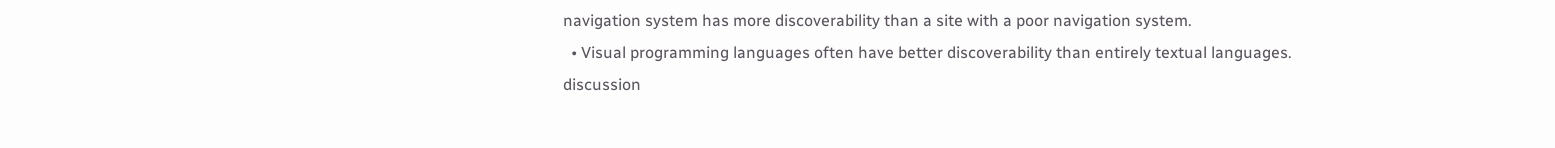navigation system has more discoverability than a site with a poor navigation system.
  • Visual programming languages often have better discoverability than entirely textual languages.
discussion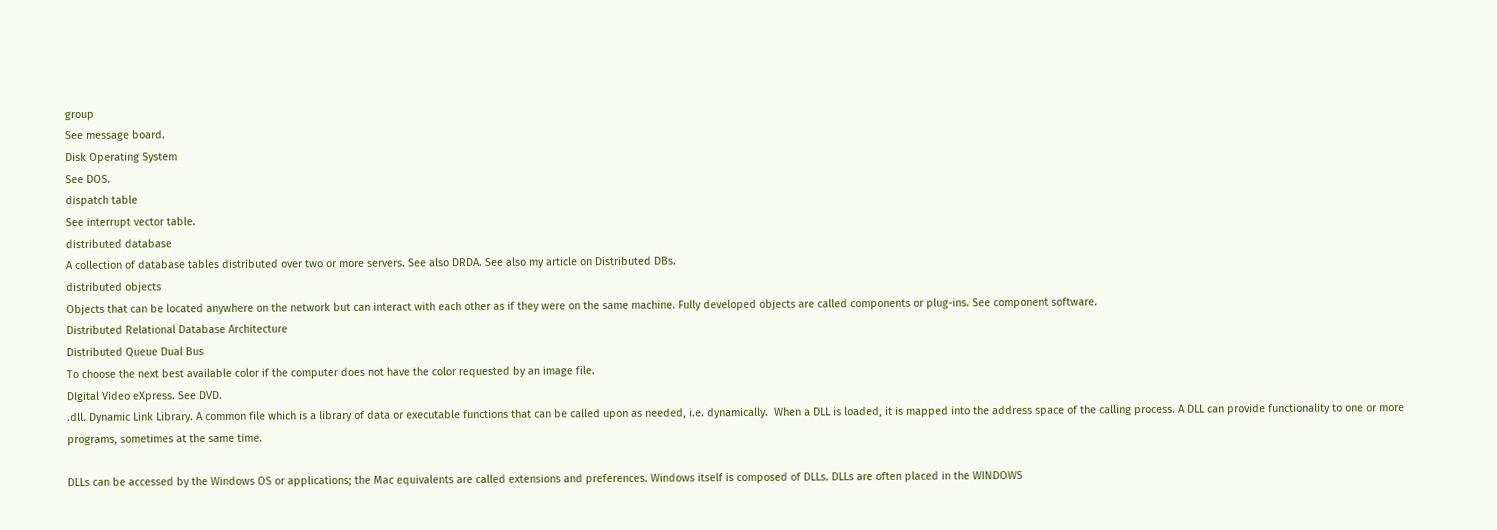group
See message board.
Disk Operating System
See DOS.
dispatch table
See interrupt vector table.
distributed database
A collection of database tables distributed over two or more servers. See also DRDA. See also my article on Distributed DBs.
distributed objects
Objects that can be located anywhere on the network but can interact with each other as if they were on the same machine. Fully developed objects are called components or plug-ins. See component software.
Distributed Relational Database Architecture
Distributed Queue Dual Bus
To choose the next best available color if the computer does not have the color requested by an image file.
DIgital Video eXpress. See DVD.
.dll. Dynamic Link Library. A common file which is a library of data or executable functions that can be called upon as needed, i.e. dynamically.  When a DLL is loaded, it is mapped into the address space of the calling process. A DLL can provide functionality to one or more programs, sometimes at the same time.

DLLs can be accessed by the Windows OS or applications; the Mac equivalents are called extensions and preferences. Windows itself is composed of DLLs. DLLs are often placed in the WINDOWS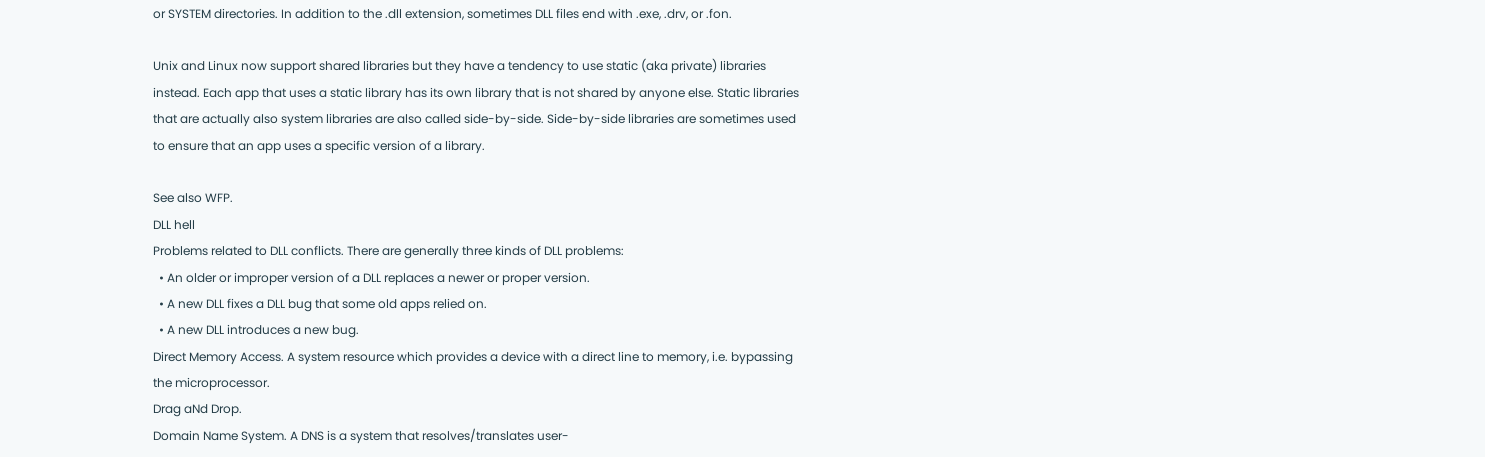or SYSTEM directories. In addition to the .dll extension, sometimes DLL files end with .exe, .drv, or .fon.

Unix and Linux now support shared libraries but they have a tendency to use static (aka private) libraries instead. Each app that uses a static library has its own library that is not shared by anyone else. Static libraries that are actually also system libraries are also called side-by-side. Side-by-side libraries are sometimes used to ensure that an app uses a specific version of a library.

See also WFP.
DLL hell
Problems related to DLL conflicts. There are generally three kinds of DLL problems:
  • An older or improper version of a DLL replaces a newer or proper version.
  • A new DLL fixes a DLL bug that some old apps relied on.
  • A new DLL introduces a new bug.
Direct Memory Access. A system resource which provides a device with a direct line to memory, i.e. bypassing the microprocessor.
Drag aNd Drop.
Domain Name System. A DNS is a system that resolves/translates user-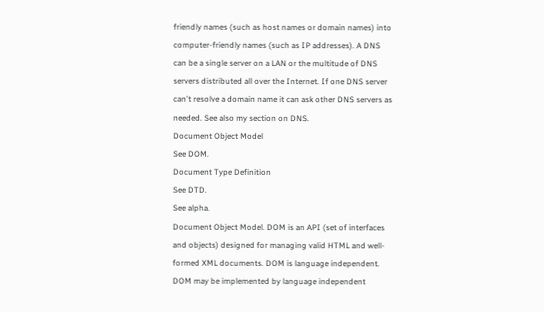friendly names (such as host names or domain names) into computer-friendly names (such as IP addresses). A DNS can be a single server on a LAN or the multitude of DNS servers distributed all over the Internet. If one DNS server can't resolve a domain name it can ask other DNS servers as needed. See also my section on DNS.
Document Object Model
See DOM.
Document Type Definition
See DTD.
See alpha.
Document Object Model. DOM is an API (set of interfaces and objects) designed for managing valid HTML and well-formed XML documents. DOM is language independent. DOM may be implemented by language independent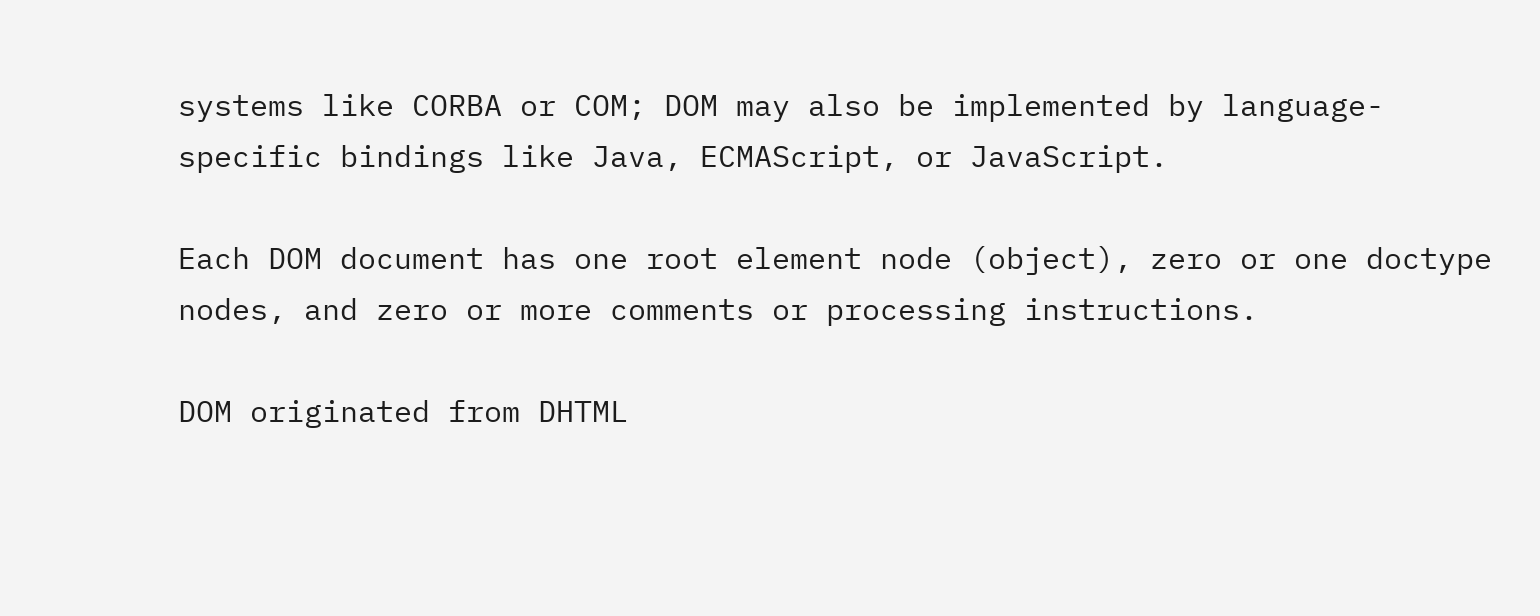systems like CORBA or COM; DOM may also be implemented by language-specific bindings like Java, ECMAScript, or JavaScript.

Each DOM document has one root element node (object), zero or one doctype nodes, and zero or more comments or processing instructions.

DOM originated from DHTML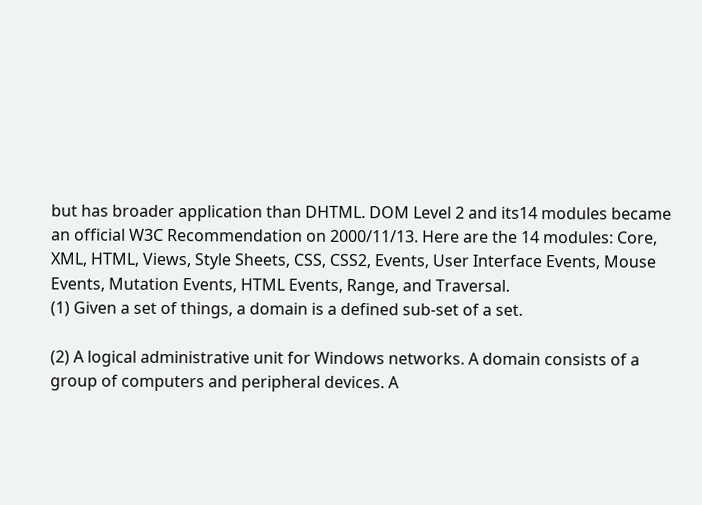but has broader application than DHTML. DOM Level 2 and its14 modules became an official W3C Recommendation on 2000/11/13. Here are the 14 modules: Core, XML, HTML, Views, Style Sheets, CSS, CSS2, Events, User Interface Events, Mouse Events, Mutation Events, HTML Events, Range, and Traversal.
(1) Given a set of things, a domain is a defined sub-set of a set.

(2) A logical administrative unit for Windows networks. A domain consists of a group of computers and peripheral devices. A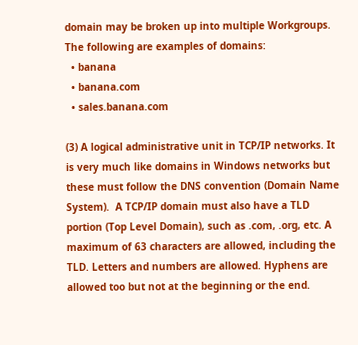domain may be broken up into multiple Workgroups. The following are examples of domains:
  • banana
  • banana.com
  • sales.banana.com

(3) A logical administrative unit in TCP/IP networks. It is very much like domains in Windows networks but these must follow the DNS convention (Domain Name System).  A TCP/IP domain must also have a TLD portion (Top Level Domain), such as .com, .org, etc. A maximum of 63 characters are allowed, including the TLD. Letters and numbers are allowed. Hyphens are allowed too but not at the beginning or the end.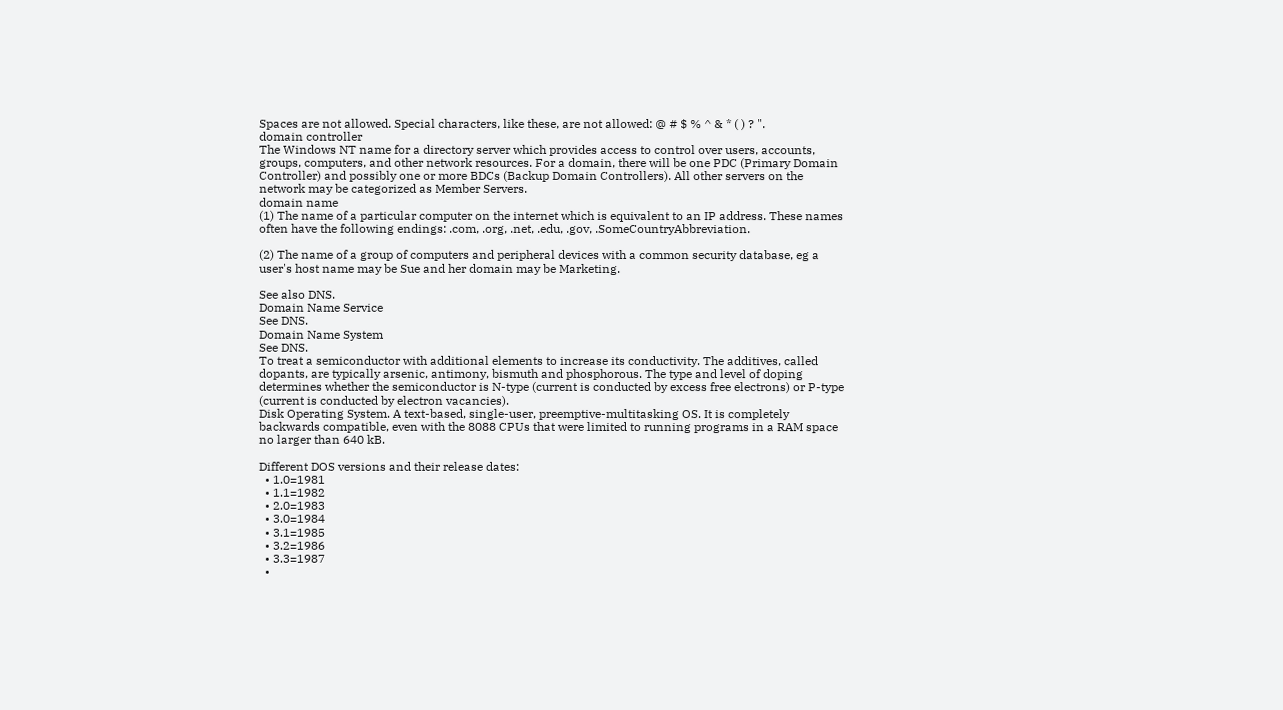Spaces are not allowed. Special characters, like these, are not allowed: @ # $ % ^ & * ( ) ? ".
domain controller
The Windows NT name for a directory server which provides access to control over users, accounts, groups, computers, and other network resources. For a domain, there will be one PDC (Primary Domain Controller) and possibly one or more BDCs (Backup Domain Controllers). All other servers on the network may be categorized as Member Servers.
domain name
(1) The name of a particular computer on the internet which is equivalent to an IP address. These names often have the following endings: .com, .org, .net, .edu, .gov, .SomeCountryAbbreviation.

(2) The name of a group of computers and peripheral devices with a common security database, eg a user's host name may be Sue and her domain may be Marketing.

See also DNS.
Domain Name Service
See DNS.
Domain Name System
See DNS.
To treat a semiconductor with additional elements to increase its conductivity. The additives, called dopants, are typically arsenic, antimony, bismuth and phosphorous. The type and level of doping determines whether the semiconductor is N-type (current is conducted by excess free electrons) or P-type (current is conducted by electron vacancies).
Disk Operating System. A text-based, single-user, preemptive-multitasking OS. It is completely backwards compatible, even with the 8088 CPUs that were limited to running programs in a RAM space no larger than 640 kB.

Different DOS versions and their release dates:
  • 1.0=1981
  • 1.1=1982
  • 2.0=1983
  • 3.0=1984
  • 3.1=1985
  • 3.2=1986
  • 3.3=1987
  •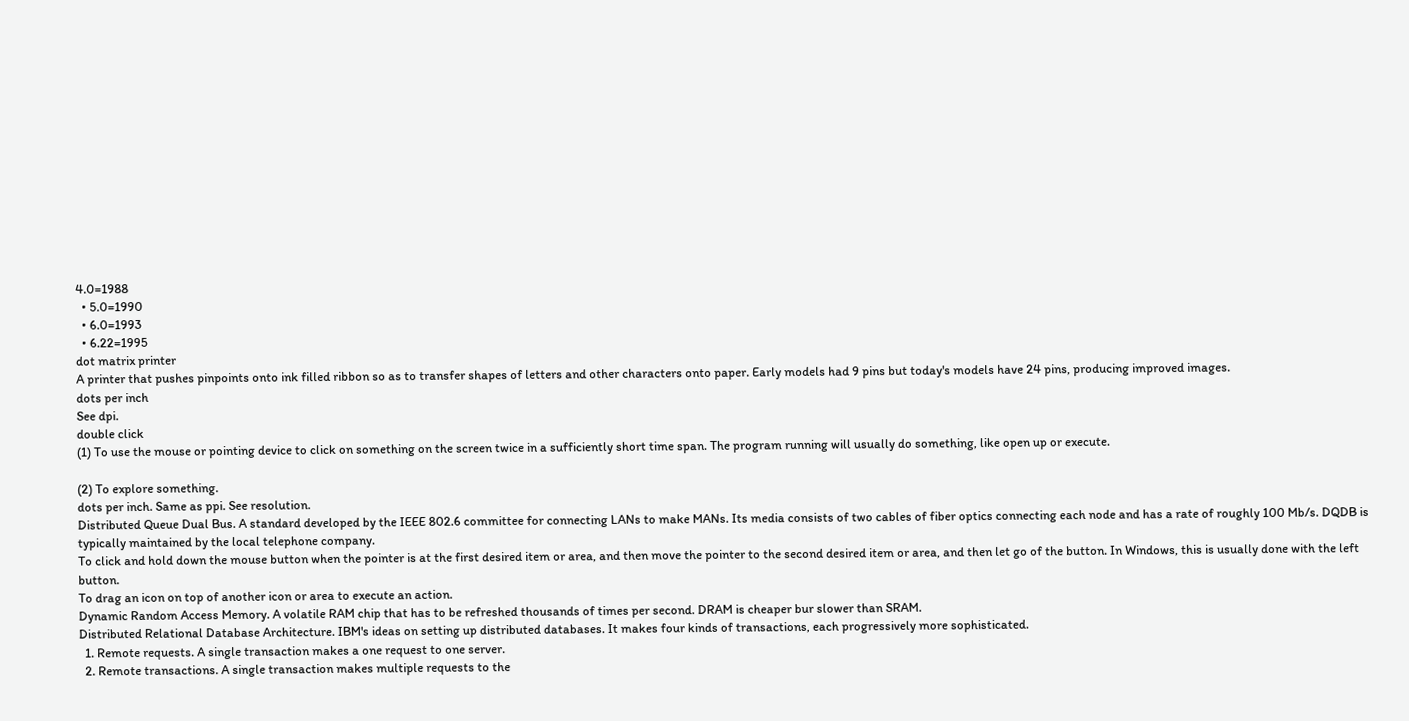4.0=1988
  • 5.0=1990
  • 6.0=1993
  • 6.22=1995
dot matrix printer
A printer that pushes pinpoints onto ink filled ribbon so as to transfer shapes of letters and other characters onto paper. Early models had 9 pins but today's models have 24 pins, producing improved images.
dots per inch
See dpi.
double click
(1) To use the mouse or pointing device to click on something on the screen twice in a sufficiently short time span. The program running will usually do something, like open up or execute.

(2) To explore something.
dots per inch. Same as ppi. See resolution.
Distributed Queue Dual Bus. A standard developed by the IEEE 802.6 committee for connecting LANs to make MANs. Its media consists of two cables of fiber optics connecting each node and has a rate of roughly 100 Mb/s. DQDB is typically maintained by the local telephone company.
To click and hold down the mouse button when the pointer is at the first desired item or area, and then move the pointer to the second desired item or area, and then let go of the button. In Windows, this is usually done with the left button.
To drag an icon on top of another icon or area to execute an action.
Dynamic Random Access Memory. A volatile RAM chip that has to be refreshed thousands of times per second. DRAM is cheaper bur slower than SRAM.
Distributed Relational Database Architecture. IBM's ideas on setting up distributed databases. It makes four kinds of transactions, each progressively more sophisticated.
  1. Remote requests. A single transaction makes a one request to one server.
  2. Remote transactions. A single transaction makes multiple requests to the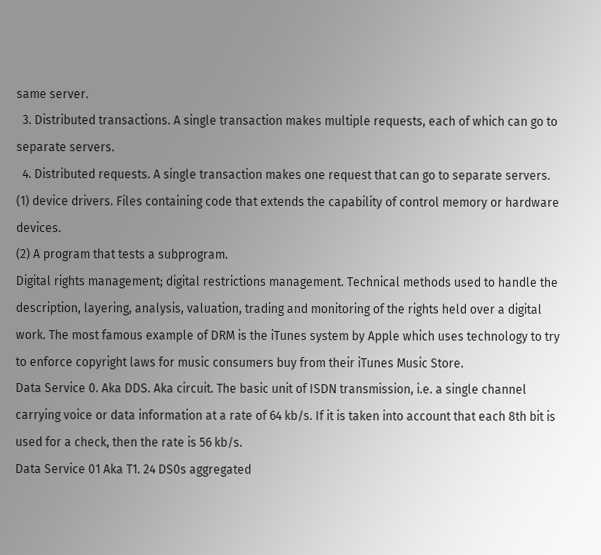same server.
  3. Distributed transactions. A single transaction makes multiple requests, each of which can go to separate servers.
  4. Distributed requests. A single transaction makes one request that can go to separate servers.
(1) device drivers. Files containing code that extends the capability of control memory or hardware devices.
(2) A program that tests a subprogram.
Digital rights management; digital restrictions management. Technical methods used to handle the description, layering, analysis, valuation, trading and monitoring of the rights held over a digital work. The most famous example of DRM is the iTunes system by Apple which uses technology to try to enforce copyright laws for music consumers buy from their iTunes Music Store.
Data Service 0. Aka DDS. Aka circuit. The basic unit of ISDN transmission, i.e. a single channel carrying voice or data information at a rate of 64 kb/s. If it is taken into account that each 8th bit is used for a check, then the rate is 56 kb/s.
Data Service 01 Aka T1. 24 DS0s aggregated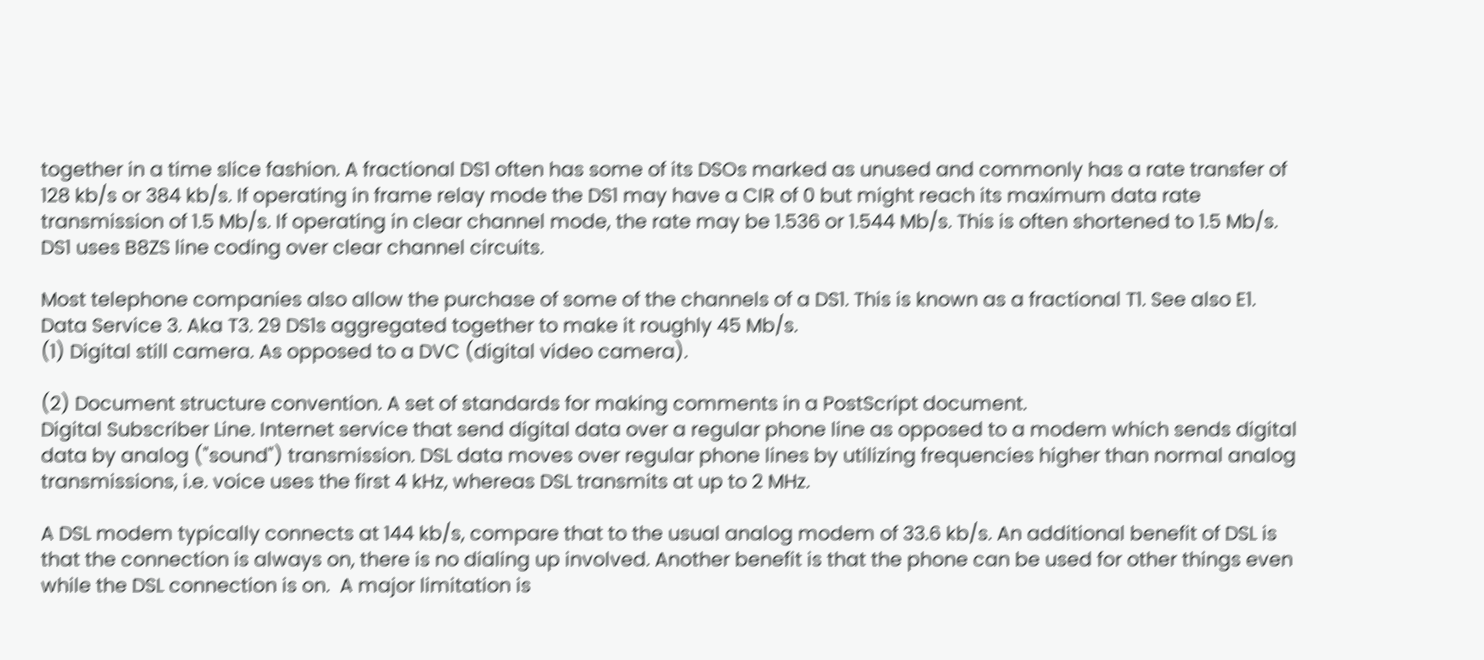together in a time slice fashion. A fractional DS1 often has some of its DSOs marked as unused and commonly has a rate transfer of 128 kb/s or 384 kb/s. If operating in frame relay mode the DS1 may have a CIR of 0 but might reach its maximum data rate transmission of 1.5 Mb/s. If operating in clear channel mode, the rate may be 1.536 or 1.544 Mb/s. This is often shortened to 1.5 Mb/s. DS1 uses B8ZS line coding over clear channel circuits.

Most telephone companies also allow the purchase of some of the channels of a DS1. This is known as a fractional T1. See also E1.
Data Service 3. Aka T3. 29 DS1s aggregated together to make it roughly 45 Mb/s.
(1) Digital still camera. As opposed to a DVC (digital video camera).

(2) Document structure convention. A set of standards for making comments in a PostScript document.
Digital Subscriber Line. Internet service that send digital data over a regular phone line as opposed to a modem which sends digital data by analog ("sound") transmission. DSL data moves over regular phone lines by utilizing frequencies higher than normal analog transmissions, i.e. voice uses the first 4 kHz, whereas DSL transmits at up to 2 MHz.

A DSL modem typically connects at 144 kb/s, compare that to the usual analog modem of 33.6 kb/s. An additional benefit of DSL is that the connection is always on, there is no dialing up involved. Another benefit is that the phone can be used for other things even while the DSL connection is on.  A major limitation is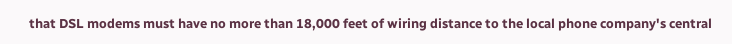that DSL modems must have no more than 18,000 feet of wiring distance to the local phone company's central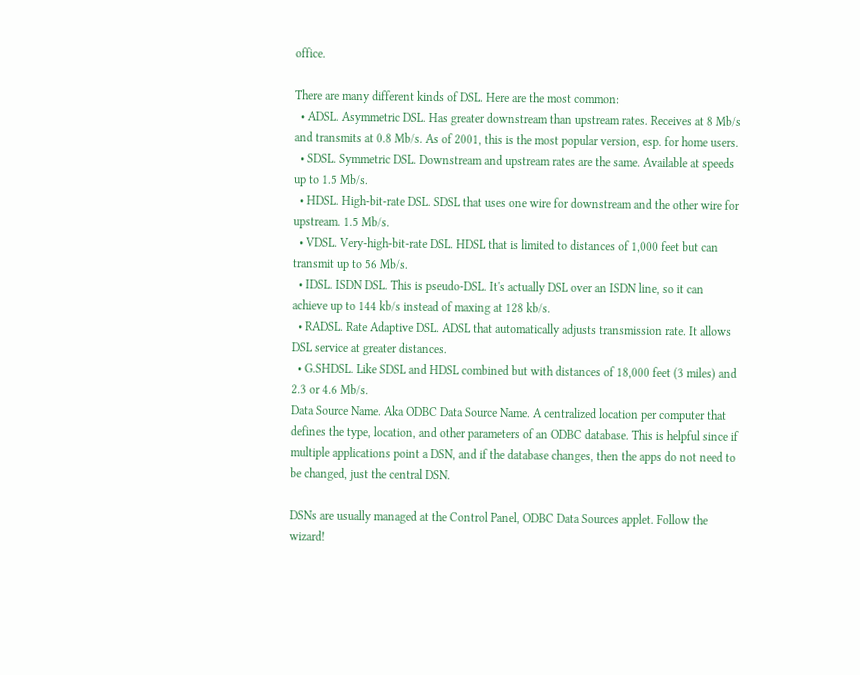office.

There are many different kinds of DSL. Here are the most common:
  • ADSL. Asymmetric DSL. Has greater downstream than upstream rates. Receives at 8 Mb/s and transmits at 0.8 Mb/s. As of 2001, this is the most popular version, esp. for home users.
  • SDSL. Symmetric DSL. Downstream and upstream rates are the same. Available at speeds up to 1.5 Mb/s.
  • HDSL. High-bit-rate DSL. SDSL that uses one wire for downstream and the other wire for upstream. 1.5 Mb/s.
  • VDSL. Very-high-bit-rate DSL. HDSL that is limited to distances of 1,000 feet but can transmit up to 56 Mb/s.
  • IDSL. ISDN DSL. This is pseudo-DSL. It's actually DSL over an ISDN line, so it can achieve up to 144 kb/s instead of maxing at 128 kb/s.
  • RADSL. Rate Adaptive DSL. ADSL that automatically adjusts transmission rate. It allows DSL service at greater distances.
  • G.SHDSL. Like SDSL and HDSL combined but with distances of 18,000 feet (3 miles) and 2.3 or 4.6 Mb/s.
Data Source Name. Aka ODBC Data Source Name. A centralized location per computer that defines the type, location, and other parameters of an ODBC database. This is helpful since if multiple applications point a DSN, and if the database changes, then the apps do not need to be changed, just the central DSN.

DSNs are usually managed at the Control Panel, ODBC Data Sources applet. Follow the wizard!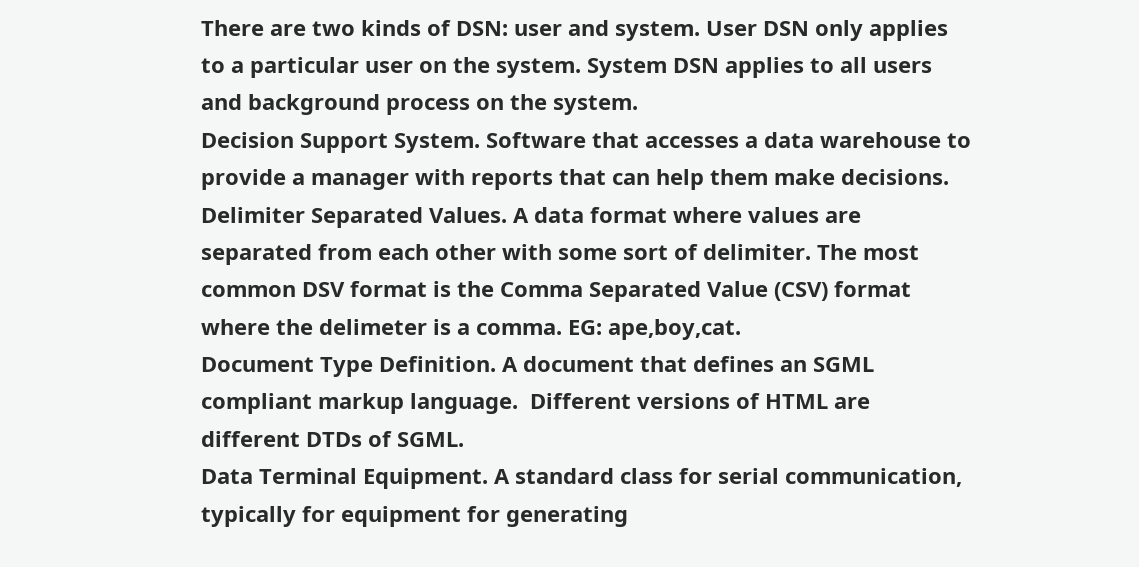There are two kinds of DSN: user and system. User DSN only applies to a particular user on the system. System DSN applies to all users and background process on the system.
Decision Support System. Software that accesses a data warehouse to provide a manager with reports that can help them make decisions.
Delimiter Separated Values. A data format where values are separated from each other with some sort of delimiter. The most common DSV format is the Comma Separated Value (CSV) format where the delimeter is a comma. EG: ape,boy,cat.
Document Type Definition. A document that defines an SGML compliant markup language.  Different versions of HTML are different DTDs of SGML.
Data Terminal Equipment. A standard class for serial communication, typically for equipment for generating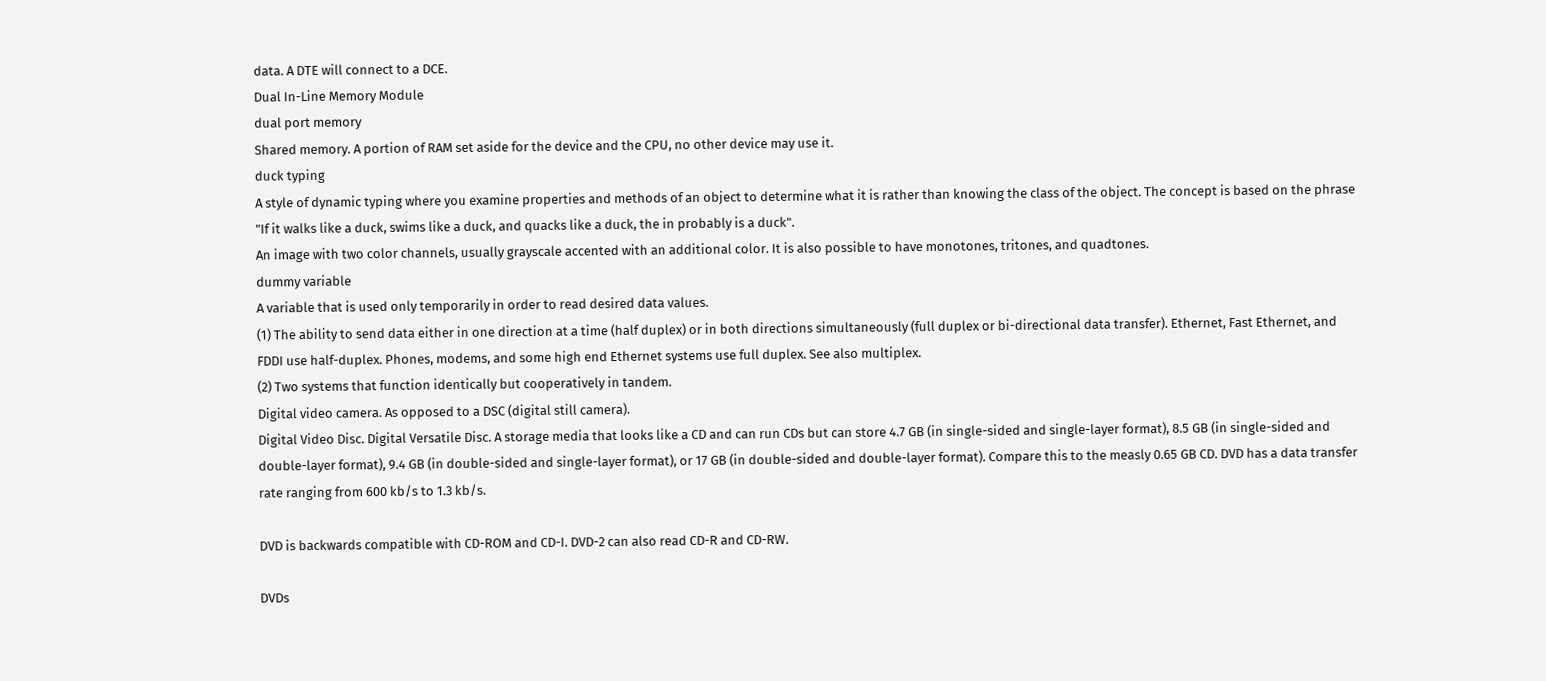data. A DTE will connect to a DCE.
Dual In-Line Memory Module
dual port memory
Shared memory. A portion of RAM set aside for the device and the CPU, no other device may use it.
duck typing
A style of dynamic typing where you examine properties and methods of an object to determine what it is rather than knowing the class of the object. The concept is based on the phrase "If it walks like a duck, swims like a duck, and quacks like a duck, the in probably is a duck".
An image with two color channels, usually grayscale accented with an additional color. It is also possible to have monotones, tritones, and quadtones.
dummy variable
A variable that is used only temporarily in order to read desired data values.
(1) The ability to send data either in one direction at a time (half duplex) or in both directions simultaneously (full duplex or bi-directional data transfer). Ethernet, Fast Ethernet, and FDDI use half-duplex. Phones, modems, and some high end Ethernet systems use full duplex. See also multiplex.
(2) Two systems that function identically but cooperatively in tandem.
Digital video camera. As opposed to a DSC (digital still camera).
Digital Video Disc. Digital Versatile Disc. A storage media that looks like a CD and can run CDs but can store 4.7 GB (in single-sided and single-layer format), 8.5 GB (in single-sided and double-layer format), 9.4 GB (in double-sided and single-layer format), or 17 GB (in double-sided and double-layer format). Compare this to the measly 0.65 GB CD. DVD has a data transfer rate ranging from 600 kb/s to 1.3 kb/s.

DVD is backwards compatible with CD-ROM and CD-I. DVD-2 can also read CD-R and CD-RW.

DVDs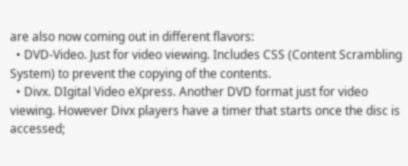are also now coming out in different flavors:
  • DVD-Video. Just for video viewing. Includes CSS (Content Scrambling System) to prevent the copying of the contents.
  • Divx. DIgital Video eXpress. Another DVD format just for video viewing. However Divx players have a timer that starts once the disc is accessed;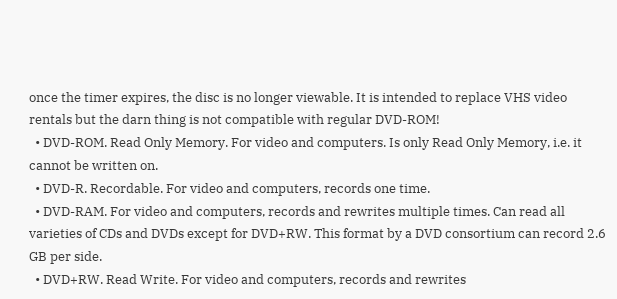once the timer expires, the disc is no longer viewable. It is intended to replace VHS video rentals but the darn thing is not compatible with regular DVD-ROM!
  • DVD-ROM. Read Only Memory. For video and computers. Is only Read Only Memory, i.e. it cannot be written on.
  • DVD-R. Recordable. For video and computers, records one time.
  • DVD-RAM. For video and computers, records and rewrites multiple times. Can read all varieties of CDs and DVDs except for DVD+RW. This format by a DVD consortium can record 2.6 GB per side.
  • DVD+RW. Read Write. For video and computers, records and rewrites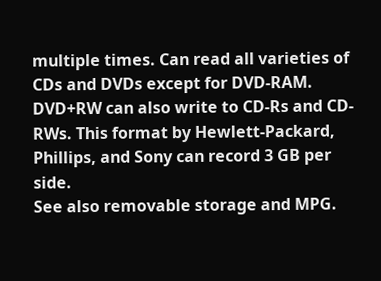multiple times. Can read all varieties of CDs and DVDs except for DVD-RAM. DVD+RW can also write to CD-Rs and CD-RWs. This format by Hewlett-Packard, Phillips, and Sony can record 3 GB per side.
See also removable storage and MPG.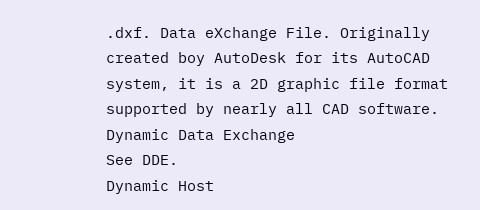.dxf. Data eXchange File. Originally created boy AutoDesk for its AutoCAD system, it is a 2D graphic file format supported by nearly all CAD software.
Dynamic Data Exchange
See DDE.
Dynamic Host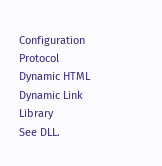Configuration Protocol
Dynamic HTML
Dynamic Link Library
See DLL.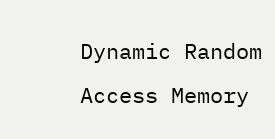Dynamic Random Access Memory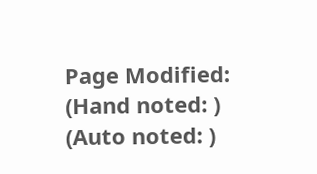Page Modified: (Hand noted: ) (Auto noted: )